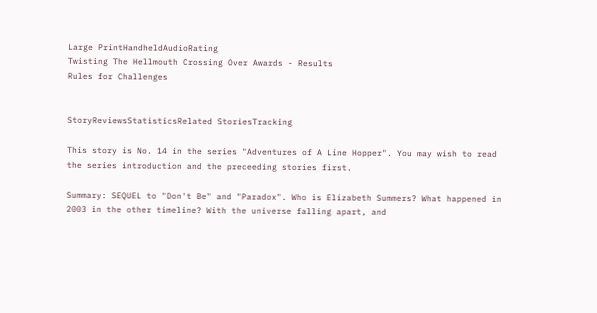Large PrintHandheldAudioRating
Twisting The Hellmouth Crossing Over Awards - Results
Rules for Challenges


StoryReviewsStatisticsRelated StoriesTracking

This story is No. 14 in the series "Adventures of A Line Hopper". You may wish to read the series introduction and the preceeding stories first.

Summary: SEQUEL to "Don't Be" and "Paradox". Who is Elizabeth Summers? What happened in 2003 in the other timeline? With the universe falling apart, and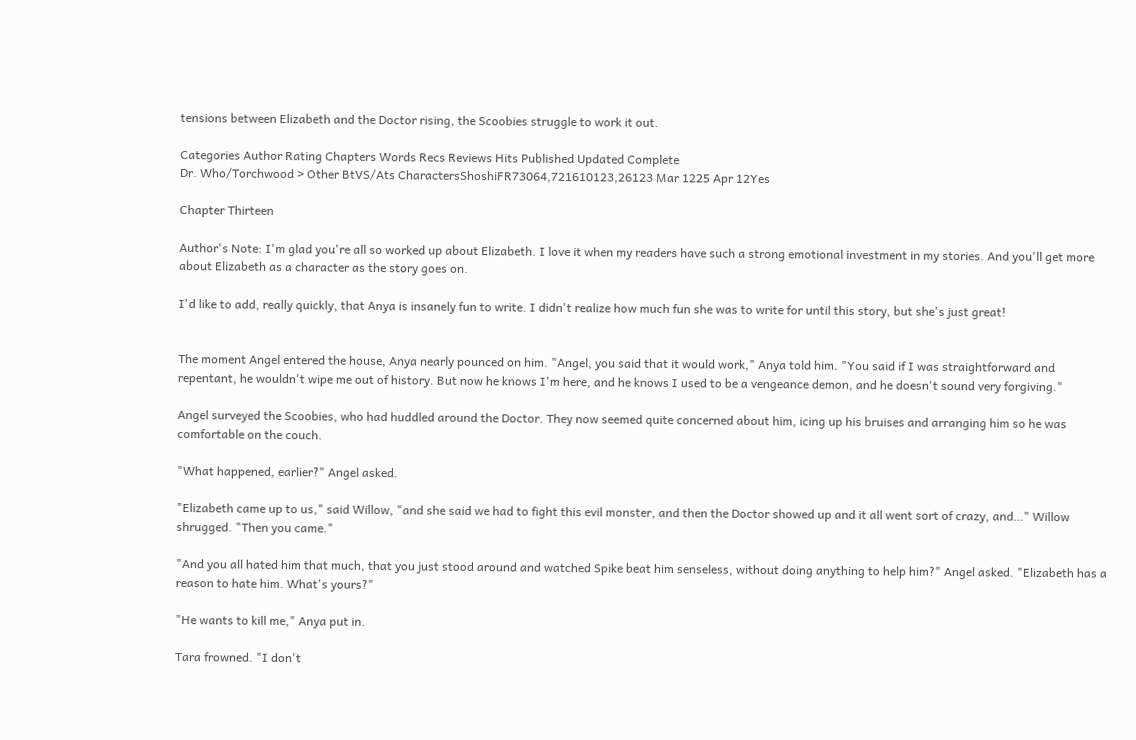tensions between Elizabeth and the Doctor rising, the Scoobies struggle to work it out.

Categories Author Rating Chapters Words Recs Reviews Hits Published Updated Complete
Dr. Who/Torchwood > Other BtVS/Ats CharactersShoshiFR73064,721610123,26123 Mar 1225 Apr 12Yes

Chapter Thirteen

Author's Note: I'm glad you're all so worked up about Elizabeth. I love it when my readers have such a strong emotional investment in my stories. And you'll get more about Elizabeth as a character as the story goes on.

I'd like to add, really quickly, that Anya is insanely fun to write. I didn't realize how much fun she was to write for until this story, but she's just great!


The moment Angel entered the house, Anya nearly pounced on him. "Angel, you said that it would work," Anya told him. "You said if I was straightforward and repentant, he wouldn't wipe me out of history. But now he knows I'm here, and he knows I used to be a vengeance demon, and he doesn't sound very forgiving."

Angel surveyed the Scoobies, who had huddled around the Doctor. They now seemed quite concerned about him, icing up his bruises and arranging him so he was comfortable on the couch.

"What happened, earlier?" Angel asked.

"Elizabeth came up to us," said Willow, "and she said we had to fight this evil monster, and then the Doctor showed up and it all went sort of crazy, and…" Willow shrugged. "Then you came."

"And you all hated him that much, that you just stood around and watched Spike beat him senseless, without doing anything to help him?" Angel asked. "Elizabeth has a reason to hate him. What's yours?"

"He wants to kill me," Anya put in.

Tara frowned. "I don't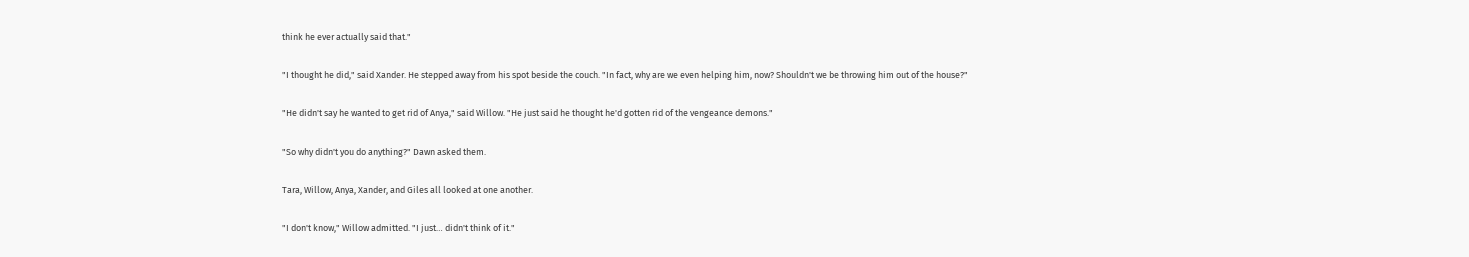think he ever actually said that."

"I thought he did," said Xander. He stepped away from his spot beside the couch. "In fact, why are we even helping him, now? Shouldn't we be throwing him out of the house?"

"He didn't say he wanted to get rid of Anya," said Willow. "He just said he thought he'd gotten rid of the vengeance demons."

"So why didn't you do anything?" Dawn asked them.

Tara, Willow, Anya, Xander, and Giles all looked at one another.

"I don't know," Willow admitted. "I just… didn't think of it."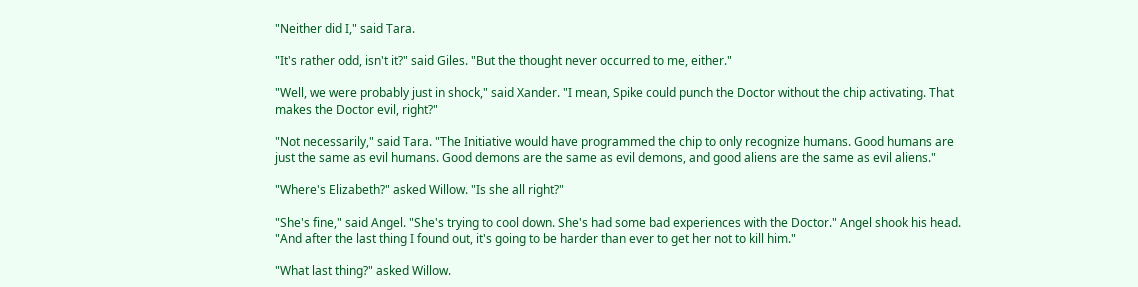"Neither did I," said Tara.

"It's rather odd, isn't it?" said Giles. "But the thought never occurred to me, either."

"Well, we were probably just in shock," said Xander. "I mean, Spike could punch the Doctor without the chip activating. That makes the Doctor evil, right?"

"Not necessarily," said Tara. "The Initiative would have programmed the chip to only recognize humans. Good humans are just the same as evil humans. Good demons are the same as evil demons, and good aliens are the same as evil aliens."

"Where's Elizabeth?" asked Willow. "Is she all right?"

"She's fine," said Angel. "She's trying to cool down. She's had some bad experiences with the Doctor." Angel shook his head. "And after the last thing I found out, it's going to be harder than ever to get her not to kill him."

"What last thing?" asked Willow.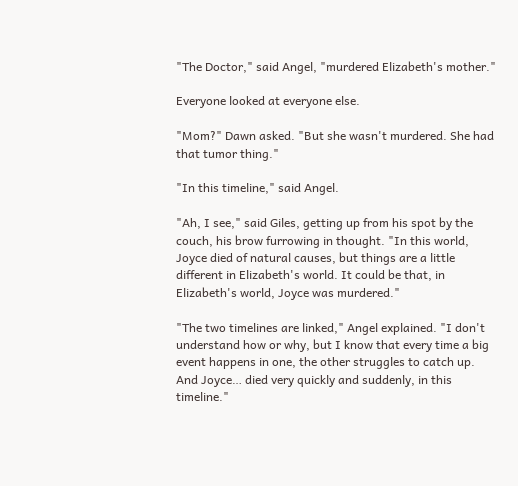"The Doctor," said Angel, "murdered Elizabeth's mother."

Everyone looked at everyone else.

"Mom?" Dawn asked. "But she wasn't murdered. She had that tumor thing."

"In this timeline," said Angel.

"Ah, I see," said Giles, getting up from his spot by the couch, his brow furrowing in thought. "In this world, Joyce died of natural causes, but things are a little different in Elizabeth's world. It could be that, in Elizabeth's world, Joyce was murdered."

"The two timelines are linked," Angel explained. "I don't understand how or why, but I know that every time a big event happens in one, the other struggles to catch up. And Joyce… died very quickly and suddenly, in this timeline."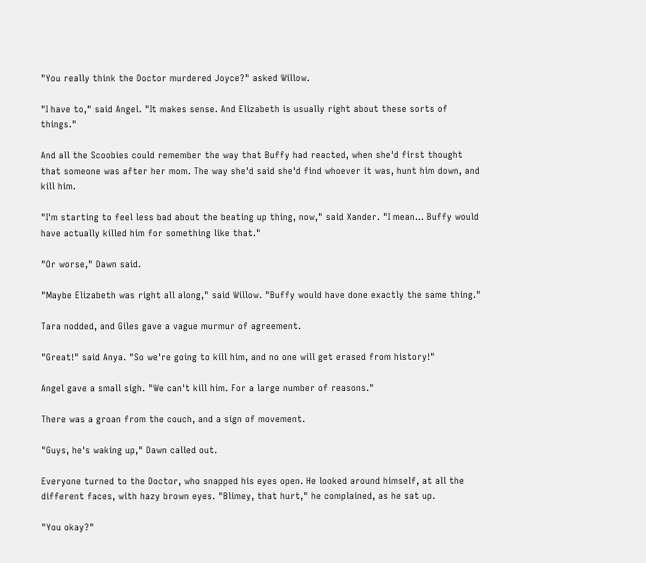"You really think the Doctor murdered Joyce?" asked Willow.

"I have to," said Angel. "It makes sense. And Elizabeth is usually right about these sorts of things."

And all the Scoobies could remember the way that Buffy had reacted, when she'd first thought that someone was after her mom. The way she'd said she'd find whoever it was, hunt him down, and kill him.

"I'm starting to feel less bad about the beating up thing, now," said Xander. "I mean… Buffy would have actually killed him for something like that."

"Or worse," Dawn said.

"Maybe Elizabeth was right all along," said Willow. "Buffy would have done exactly the same thing."

Tara nodded, and Giles gave a vague murmur of agreement.

"Great!" said Anya. "So we're going to kill him, and no one will get erased from history!"

Angel gave a small sigh. "We can't kill him. For a large number of reasons."

There was a groan from the couch, and a sign of movement.

"Guys, he's waking up," Dawn called out.

Everyone turned to the Doctor, who snapped his eyes open. He looked around himself, at all the different faces, with hazy brown eyes. "Blimey, that hurt," he complained, as he sat up.

"You okay?"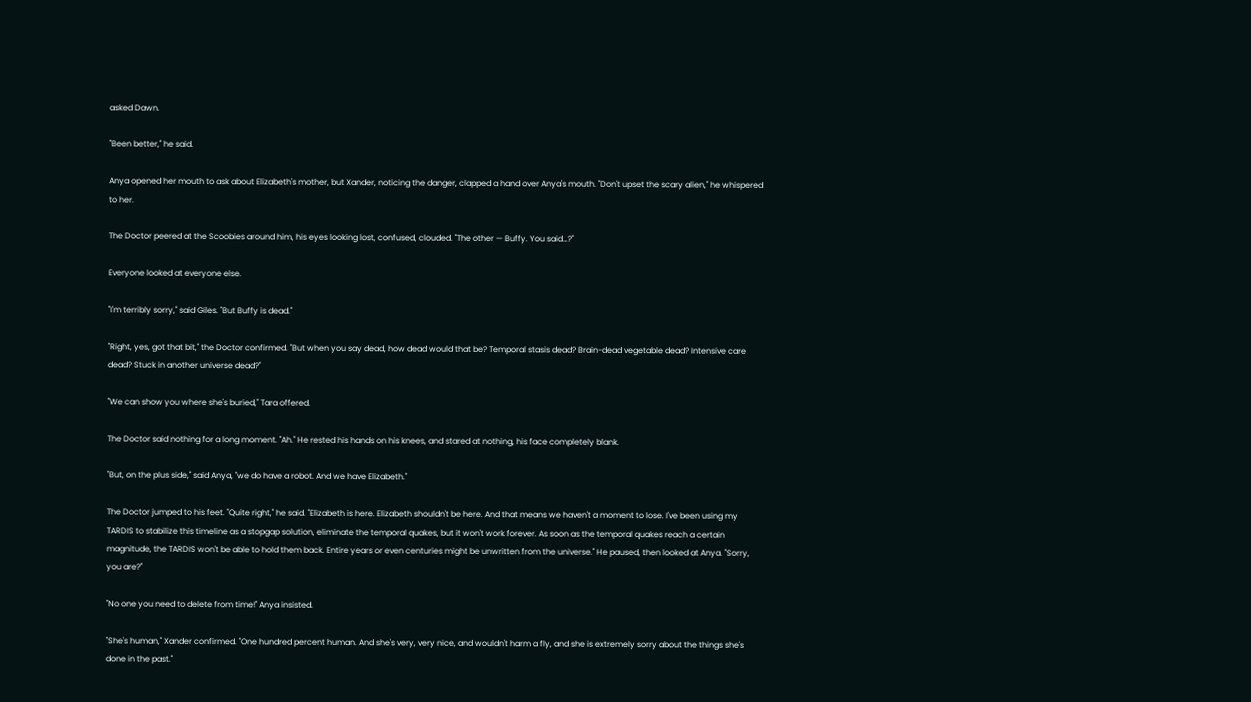asked Dawn.

"Been better," he said.

Anya opened her mouth to ask about Elizabeth's mother, but Xander, noticing the danger, clapped a hand over Anya's mouth. "Don't upset the scary alien," he whispered to her.

The Doctor peered at the Scoobies around him, his eyes looking lost, confused, clouded. "The other — Buffy. You said…?"

Everyone looked at everyone else.

"I'm terribly sorry," said Giles. "But Buffy is dead."

"Right, yes, got that bit," the Doctor confirmed. "But when you say dead, how dead would that be? Temporal stasis dead? Brain-dead vegetable dead? Intensive care dead? Stuck in another universe dead?"

"We can show you where she's buried," Tara offered.

The Doctor said nothing for a long moment. "Ah." He rested his hands on his knees, and stared at nothing, his face completely blank.

"But, on the plus side," said Anya, "we do have a robot. And we have Elizabeth."

The Doctor jumped to his feet. "Quite right," he said. "Elizabeth is here. Elizabeth shouldn't be here. And that means we haven't a moment to lose. I've been using my TARDIS to stabilize this timeline as a stopgap solution, eliminate the temporal quakes, but it won't work forever. As soon as the temporal quakes reach a certain magnitude, the TARDIS won't be able to hold them back. Entire years or even centuries might be unwritten from the universe." He paused, then looked at Anya. "Sorry, you are?"

"No one you need to delete from time!" Anya insisted.

"She's human," Xander confirmed. "One hundred percent human. And she's very, very nice, and wouldn't harm a fly, and she is extremely sorry about the things she's done in the past."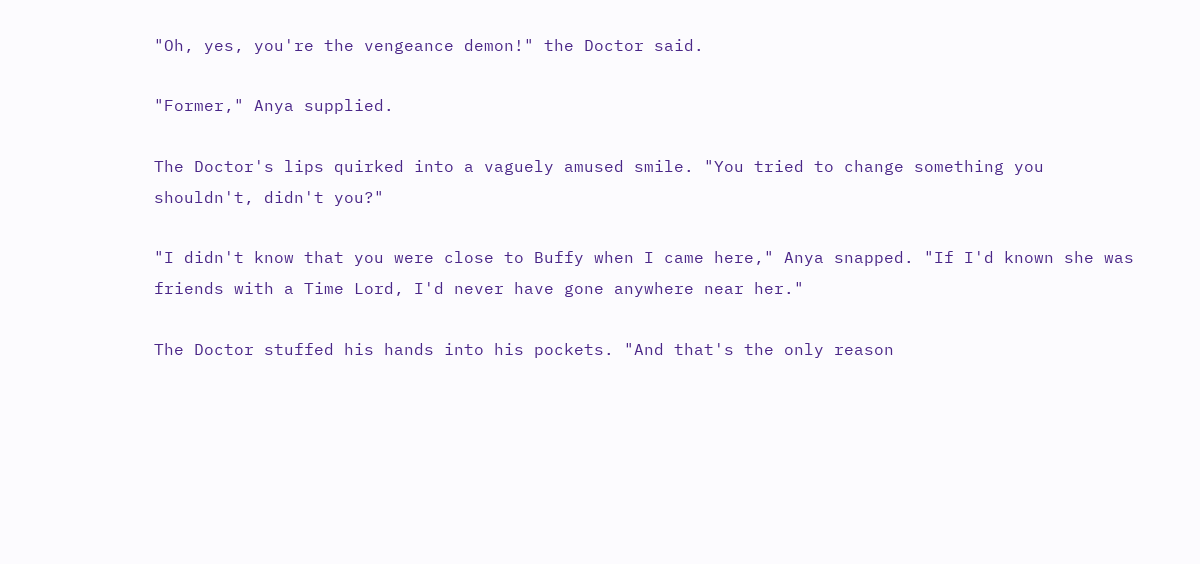"Oh, yes, you're the vengeance demon!" the Doctor said.

"Former," Anya supplied.

The Doctor's lips quirked into a vaguely amused smile. "You tried to change something you shouldn't, didn't you?"

"I didn't know that you were close to Buffy when I came here," Anya snapped. "If I'd known she was friends with a Time Lord, I'd never have gone anywhere near her."

The Doctor stuffed his hands into his pockets. "And that's the only reason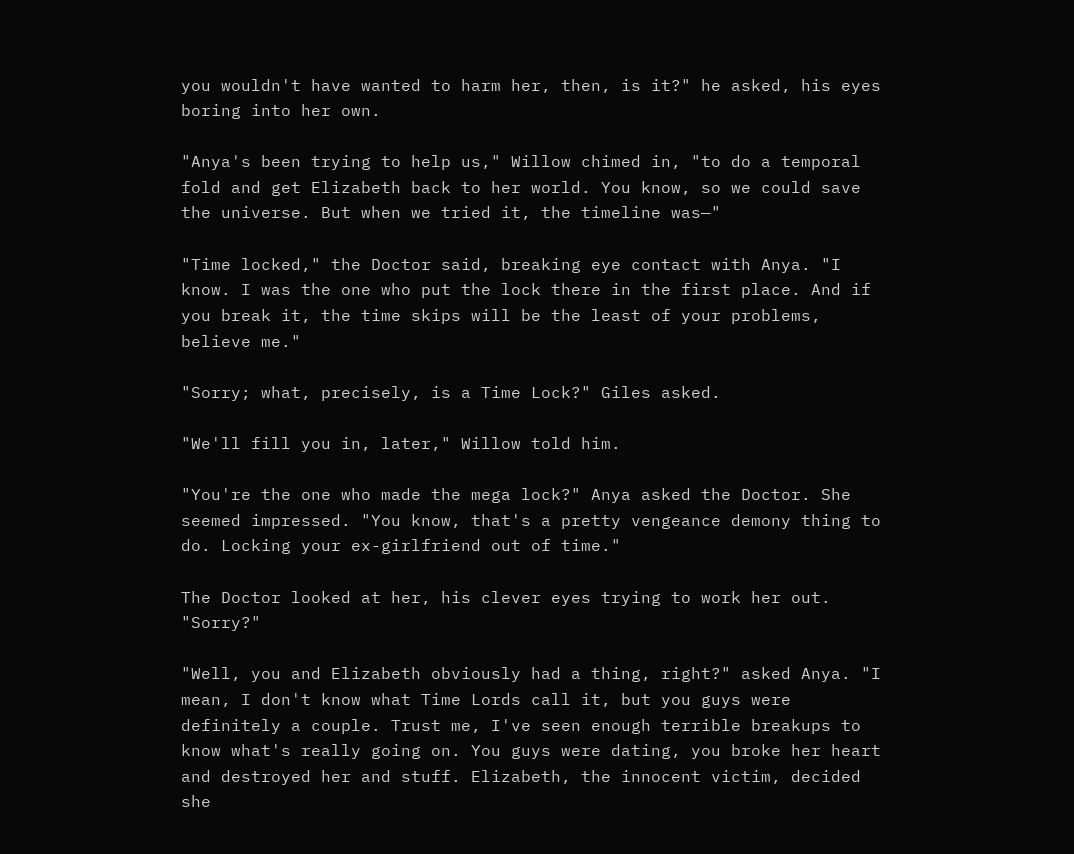you wouldn't have wanted to harm her, then, is it?" he asked, his eyes boring into her own.

"Anya's been trying to help us," Willow chimed in, "to do a temporal fold and get Elizabeth back to her world. You know, so we could save the universe. But when we tried it, the timeline was—"

"Time locked," the Doctor said, breaking eye contact with Anya. "I know. I was the one who put the lock there in the first place. And if you break it, the time skips will be the least of your problems, believe me."

"Sorry; what, precisely, is a Time Lock?" Giles asked.

"We'll fill you in, later," Willow told him.

"You're the one who made the mega lock?" Anya asked the Doctor. She seemed impressed. "You know, that's a pretty vengeance demony thing to do. Locking your ex-girlfriend out of time."

The Doctor looked at her, his clever eyes trying to work her out. "Sorry?"

"Well, you and Elizabeth obviously had a thing, right?" asked Anya. "I mean, I don't know what Time Lords call it, but you guys were definitely a couple. Trust me, I've seen enough terrible breakups to know what's really going on. You guys were dating, you broke her heart and destroyed her and stuff. Elizabeth, the innocent victim, decided she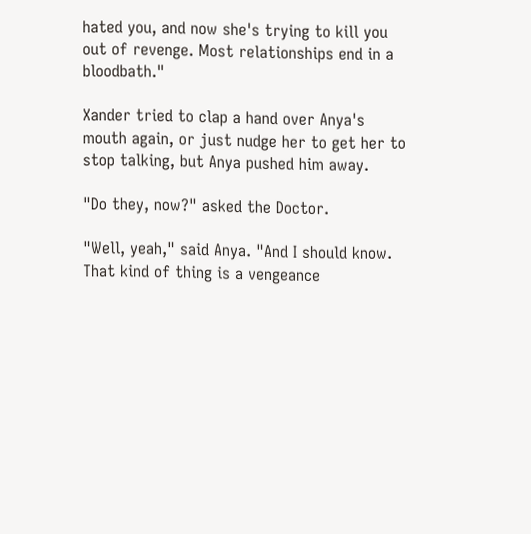hated you, and now she's trying to kill you out of revenge. Most relationships end in a bloodbath."

Xander tried to clap a hand over Anya's mouth again, or just nudge her to get her to stop talking, but Anya pushed him away.

"Do they, now?" asked the Doctor.

"Well, yeah," said Anya. "And I should know. That kind of thing is a vengeance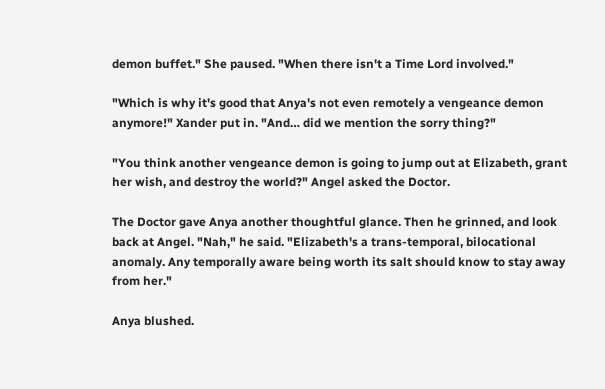demon buffet." She paused. "When there isn't a Time Lord involved."

"Which is why it's good that Anya's not even remotely a vengeance demon anymore!" Xander put in. "And… did we mention the sorry thing?"

"You think another vengeance demon is going to jump out at Elizabeth, grant her wish, and destroy the world?" Angel asked the Doctor.

The Doctor gave Anya another thoughtful glance. Then he grinned, and look back at Angel. "Nah," he said. "Elizabeth's a trans-temporal, bilocational anomaly. Any temporally aware being worth its salt should know to stay away from her."

Anya blushed.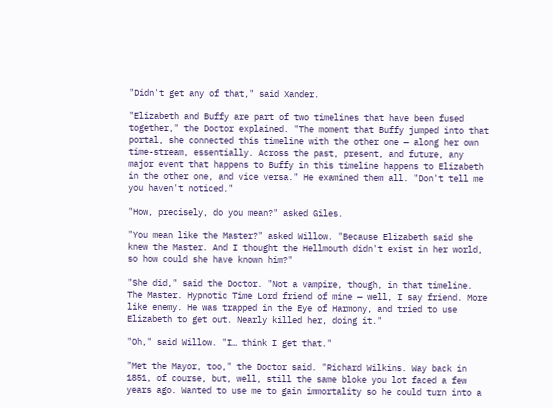"Didn't get any of that," said Xander.

"Elizabeth and Buffy are part of two timelines that have been fused together," the Doctor explained. "The moment that Buffy jumped into that portal, she connected this timeline with the other one — along her own time-stream, essentially. Across the past, present, and future, any major event that happens to Buffy in this timeline happens to Elizabeth in the other one, and vice versa." He examined them all. "Don't tell me you haven't noticed."

"How, precisely, do you mean?" asked Giles.

"You mean like the Master?" asked Willow. "Because Elizabeth said she knew the Master. And I thought the Hellmouth didn't exist in her world, so how could she have known him?"

"She did," said the Doctor. "Not a vampire, though, in that timeline. The Master. Hypnotic Time Lord friend of mine — well, I say friend. More like enemy. He was trapped in the Eye of Harmony, and tried to use Elizabeth to get out. Nearly killed her, doing it."

"Oh," said Willow. "I… think I get that."

"Met the Mayor, too," the Doctor said. "Richard Wilkins. Way back in 1851, of course, but, well, still the same bloke you lot faced a few years ago. Wanted to use me to gain immortality so he could turn into a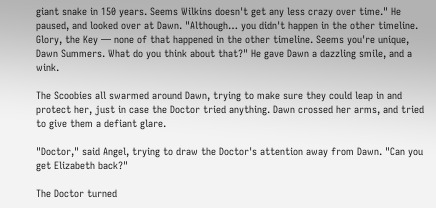giant snake in 150 years. Seems Wilkins doesn't get any less crazy over time." He paused, and looked over at Dawn. "Although… you didn't happen in the other timeline. Glory, the Key — none of that happened in the other timeline. Seems you're unique, Dawn Summers. What do you think about that?" He gave Dawn a dazzling smile, and a wink.

The Scoobies all swarmed around Dawn, trying to make sure they could leap in and protect her, just in case the Doctor tried anything. Dawn crossed her arms, and tried to give them a defiant glare.

"Doctor," said Angel, trying to draw the Doctor's attention away from Dawn. "Can you get Elizabeth back?"

The Doctor turned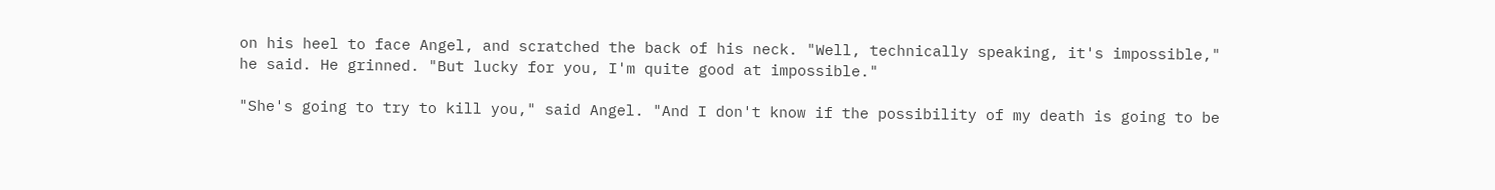on his heel to face Angel, and scratched the back of his neck. "Well, technically speaking, it's impossible," he said. He grinned. "But lucky for you, I'm quite good at impossible."

"She's going to try to kill you," said Angel. "And I don't know if the possibility of my death is going to be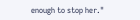enough to stop her."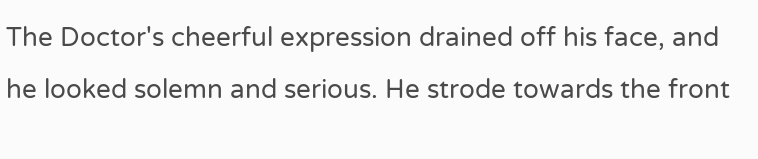The Doctor's cheerful expression drained off his face, and he looked solemn and serious. He strode towards the front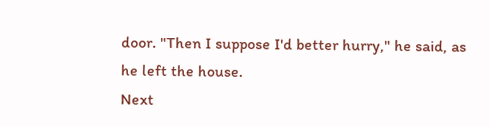door. "Then I suppose I'd better hurry," he said, as he left the house.
Next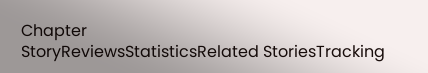Chapter
StoryReviewsStatisticsRelated StoriesTracking